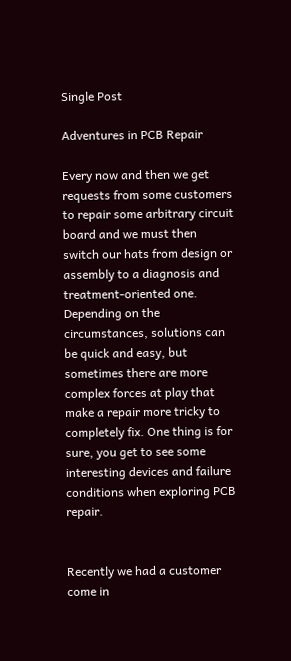Single Post

Adventures in PCB Repair

Every now and then we get requests from some customers to repair some arbitrary circuit board and we must then switch our hats from design or assembly to a diagnosis and treatment-oriented one.  Depending on the circumstances, solutions can be quick and easy, but sometimes there are more complex forces at play that make a repair more tricky to completely fix. One thing is for sure, you get to see some interesting devices and failure conditions when exploring PCB repair.


Recently we had a customer come in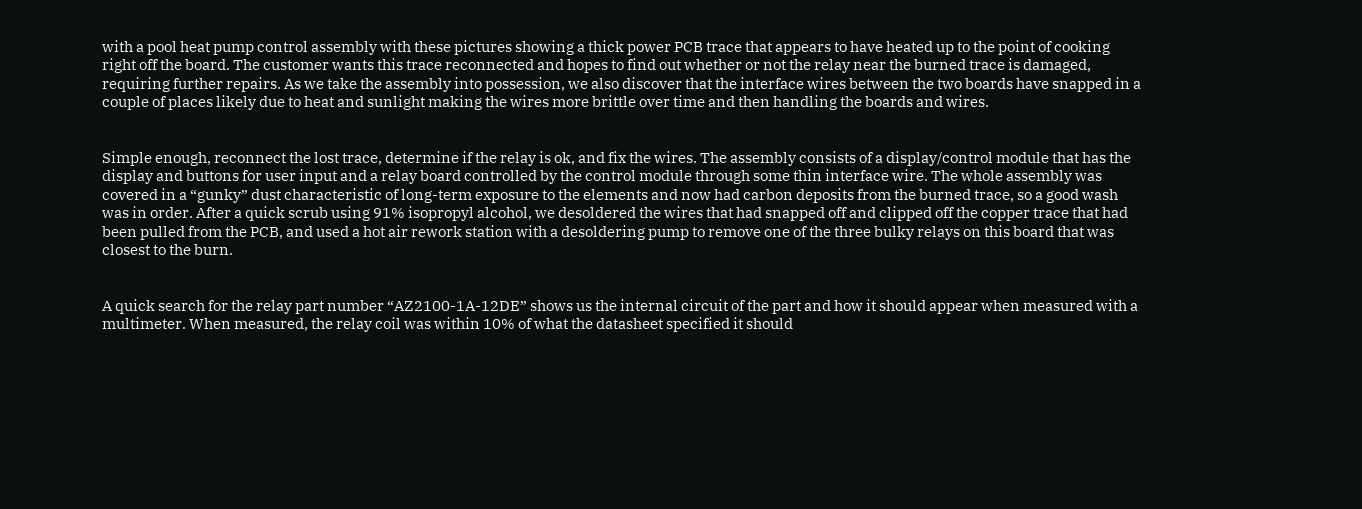with a pool heat pump control assembly with these pictures showing a thick power PCB trace that appears to have heated up to the point of cooking right off the board. The customer wants this trace reconnected and hopes to find out whether or not the relay near the burned trace is damaged, requiring further repairs. As we take the assembly into possession, we also discover that the interface wires between the two boards have snapped in a couple of places likely due to heat and sunlight making the wires more brittle over time and then handling the boards and wires.


Simple enough, reconnect the lost trace, determine if the relay is ok, and fix the wires. The assembly consists of a display/control module that has the display and buttons for user input and a relay board controlled by the control module through some thin interface wire. The whole assembly was covered in a “gunky” dust characteristic of long-term exposure to the elements and now had carbon deposits from the burned trace, so a good wash was in order. After a quick scrub using 91% isopropyl alcohol, we desoldered the wires that had snapped off and clipped off the copper trace that had been pulled from the PCB, and used a hot air rework station with a desoldering pump to remove one of the three bulky relays on this board that was closest to the burn.


A quick search for the relay part number “AZ2100-1A-12DE” shows us the internal circuit of the part and how it should appear when measured with a multimeter. When measured, the relay coil was within 10% of what the datasheet specified it should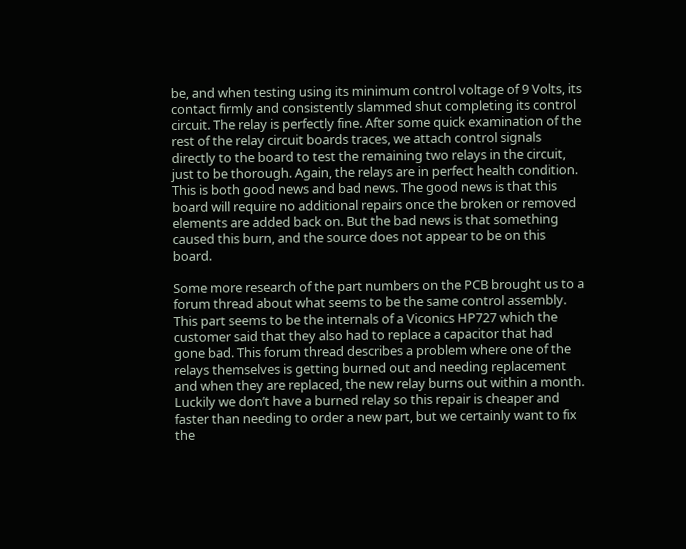be, and when testing using its minimum control voltage of 9 Volts, its contact firmly and consistently slammed shut completing its control circuit. The relay is perfectly fine. After some quick examination of the rest of the relay circuit boards traces, we attach control signals directly to the board to test the remaining two relays in the circuit, just to be thorough. Again, the relays are in perfect health condition. This is both good news and bad news. The good news is that this board will require no additional repairs once the broken or removed elements are added back on. But the bad news is that something caused this burn, and the source does not appear to be on this board.

Some more research of the part numbers on the PCB brought us to a forum thread about what seems to be the same control assembly. This part seems to be the internals of a Viconics HP727 which the customer said that they also had to replace a capacitor that had gone bad. This forum thread describes a problem where one of the relays themselves is getting burned out and needing replacement and when they are replaced, the new relay burns out within a month. Luckily we don’t have a burned relay so this repair is cheaper and faster than needing to order a new part, but we certainly want to fix the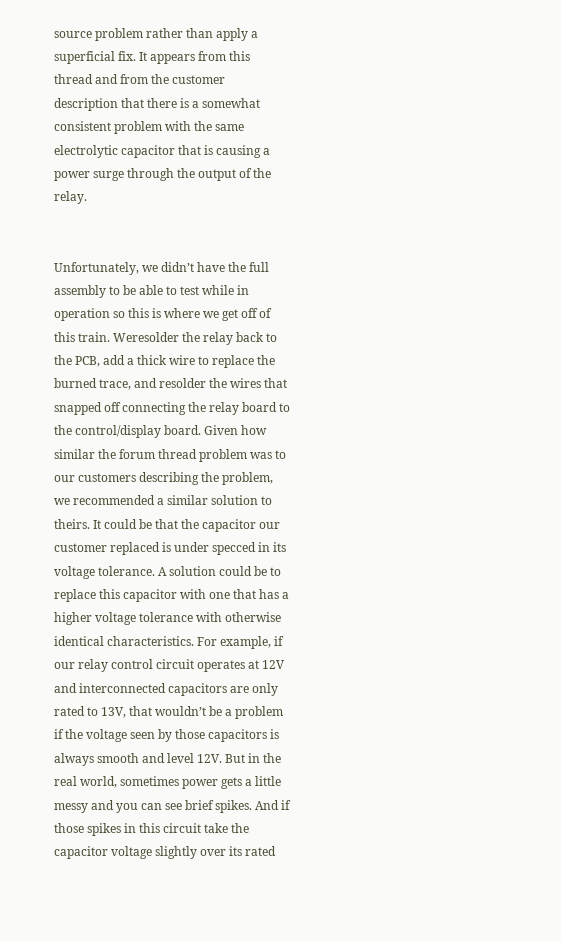source problem rather than apply a superficial fix. It appears from this thread and from the customer description that there is a somewhat consistent problem with the same electrolytic capacitor that is causing a power surge through the output of the relay.


Unfortunately, we didn’t have the full assembly to be able to test while in operation so this is where we get off of this train. Weresolder the relay back to the PCB, add a thick wire to replace the burned trace, and resolder the wires that snapped off connecting the relay board to the control/display board. Given how similar the forum thread problem was to our customers describing the problem, we recommended a similar solution to theirs. It could be that the capacitor our customer replaced is under specced in its voltage tolerance. A solution could be to replace this capacitor with one that has a higher voltage tolerance with otherwise identical characteristics. For example, if our relay control circuit operates at 12V and interconnected capacitors are only rated to 13V, that wouldn’t be a problem if the voltage seen by those capacitors is always smooth and level 12V. But in the real world, sometimes power gets a little messy and you can see brief spikes. And if those spikes in this circuit take the capacitor voltage slightly over its rated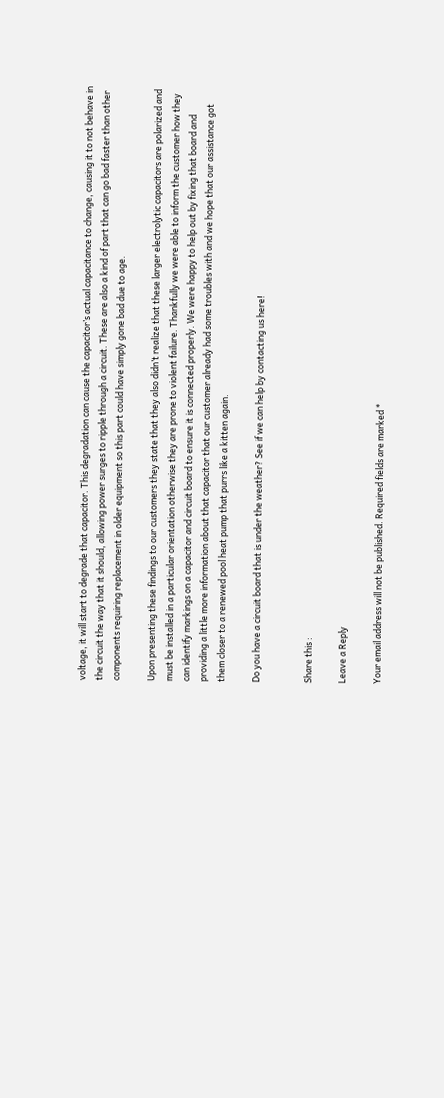voltage, it will start to degrade that capacitor. This degradation can cause the capacitor’s actual capacitance to change, causing it to not behave in the circuit the way that it should, allowing power surges to ripple through a circuit. These are also a kind of part that can go bad faster than other components requiring replacement in older equipment so this part could have simply gone bad due to age.

Upon presenting these findings to our customers they state that they also didn’t realize that these larger electrolytic capacitors are polarized and must be installed in a particular orientation otherwise they are prone to violent failure. Thankfully we were able to inform the customer how they can identify markings on a capacitor and circuit board to ensure it is connected properly. We were happy to help out by fixing that board and providing a little more information about that capacitor that our customer already had some troubles with and we hope that our assistance got them closer to a renewed pool heat pump that purrs like a kitten again.

Do you have a circuit board that is under the weather? See if we can help by contacting us here!


Share this :

Leave a Reply

Your email address will not be published. Required fields are marked *